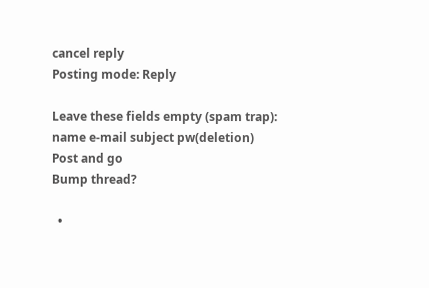cancel reply
Posting mode: Reply

Leave these fields empty (spam trap):
name e-mail subject pw(deletion)
Post and go
Bump thread?

  •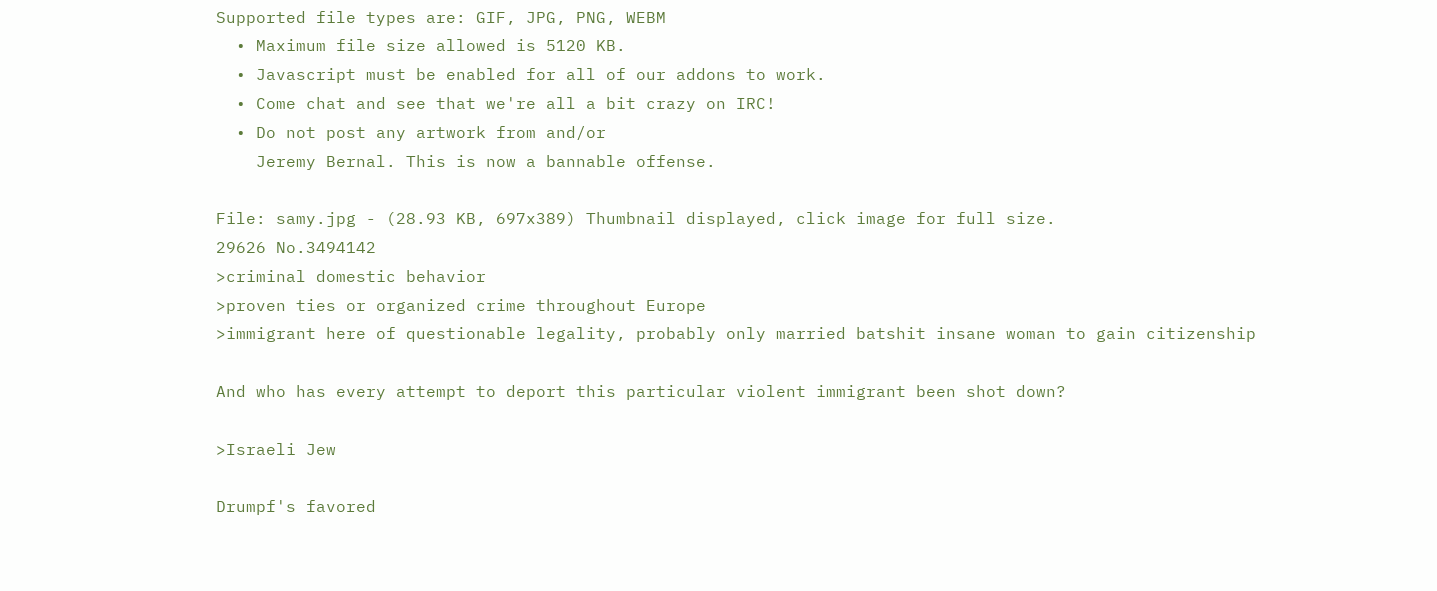Supported file types are: GIF, JPG, PNG, WEBM
  • Maximum file size allowed is 5120 KB.
  • Javascript must be enabled for all of our addons to work.
  • Come chat and see that we're all a bit crazy on IRC!
  • Do not post any artwork from and/or
    Jeremy Bernal. This is now a bannable offense.

File: samy.jpg - (28.93 KB, 697x389) Thumbnail displayed, click image for full size.
29626 No.3494142
>criminal domestic behavior
>proven ties or organized crime throughout Europe
>immigrant here of questionable legality, probably only married batshit insane woman to gain citizenship

And who has every attempt to deport this particular violent immigrant been shot down?

>Israeli Jew

Drumpf's favored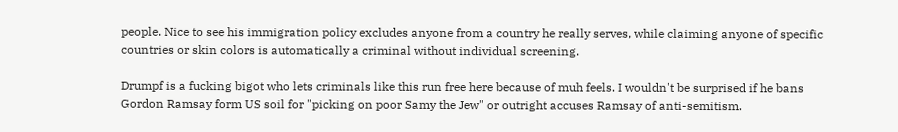people. Nice to see his immigration policy excludes anyone from a country he really serves, while claiming anyone of specific countries or skin colors is automatically a criminal without individual screening.

Drumpf is a fucking bigot who lets criminals like this run free here because of muh feels. I wouldn't be surprised if he bans Gordon Ramsay form US soil for "picking on poor Samy the Jew" or outright accuses Ramsay of anti-semitism.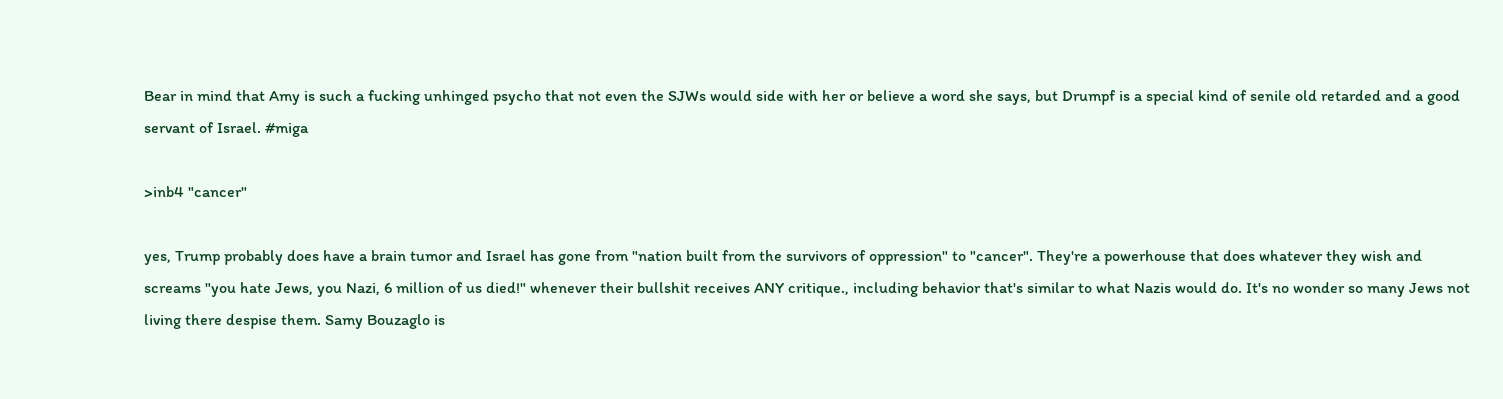Bear in mind that Amy is such a fucking unhinged psycho that not even the SJWs would side with her or believe a word she says, but Drumpf is a special kind of senile old retarded and a good servant of Israel. #miga

>inb4 "cancer"

yes, Trump probably does have a brain tumor and Israel has gone from "nation built from the survivors of oppression" to "cancer". They're a powerhouse that does whatever they wish and screams "you hate Jews, you Nazi, 6 million of us died!" whenever their bullshit receives ANY critique., including behavior that's similar to what Nazis would do. It's no wonder so many Jews not living there despise them. Samy Bouzaglo is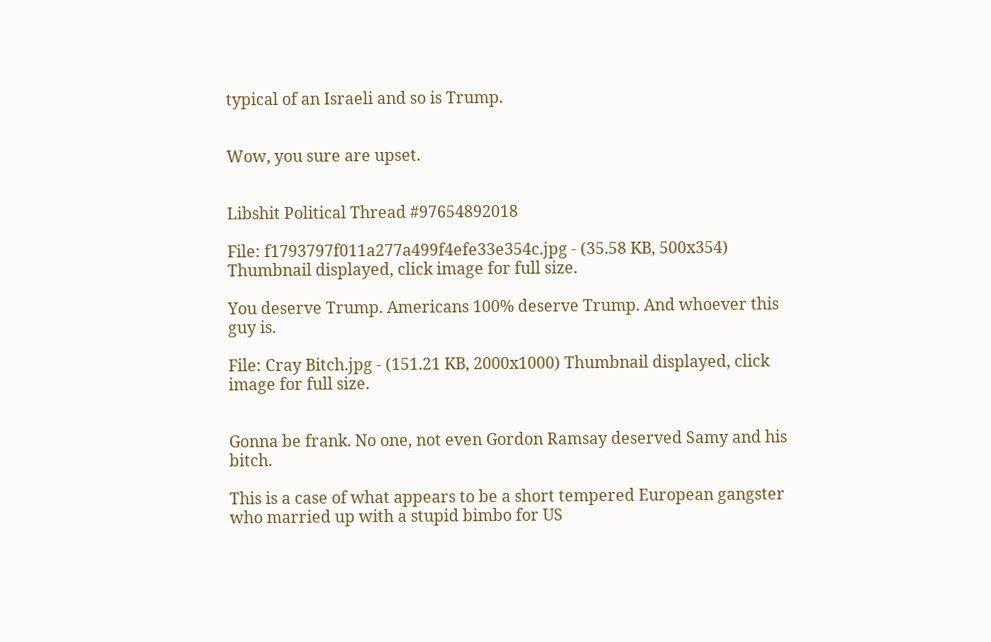typical of an Israeli and so is Trump.


Wow, you sure are upset.


Libshit Political Thread #97654892018

File: f1793797f011a277a499f4efe33e354c.jpg - (35.58 KB, 500x354) Thumbnail displayed, click image for full size.

You deserve Trump. Americans 100% deserve Trump. And whoever this guy is.

File: Cray Bitch.jpg - (151.21 KB, 2000x1000) Thumbnail displayed, click image for full size.


Gonna be frank. No one, not even Gordon Ramsay deserved Samy and his bitch.

This is a case of what appears to be a short tempered European gangster who married up with a stupid bimbo for US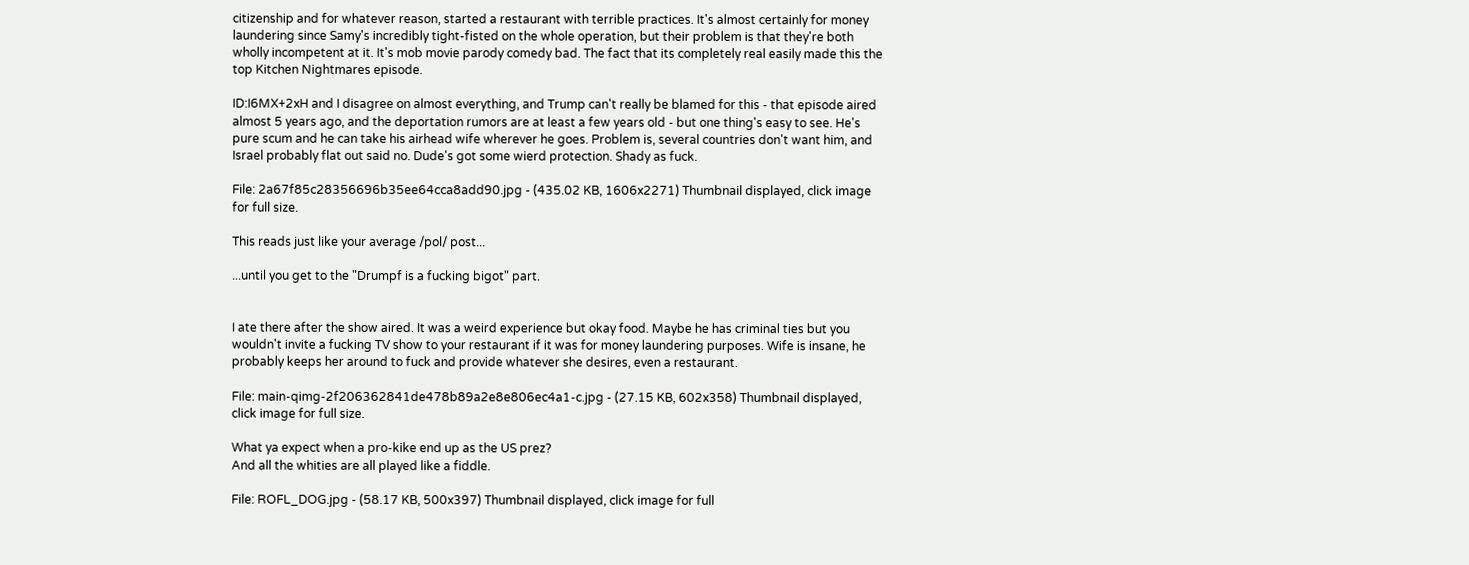citizenship and for whatever reason, started a restaurant with terrible practices. It's almost certainly for money laundering since Samy's incredibly tight-fisted on the whole operation, but their problem is that they're both wholly incompetent at it. It's mob movie parody comedy bad. The fact that its completely real easily made this the top Kitchen Nightmares episode.

ID:I6MX+2xH and I disagree on almost everything, and Trump can't really be blamed for this - that episode aired almost 5 years ago, and the deportation rumors are at least a few years old - but one thing's easy to see. He's pure scum and he can take his airhead wife wherever he goes. Problem is, several countries don't want him, and Israel probably flat out said no. Dude's got some wierd protection. Shady as fuck.

File: 2a67f85c28356696b35ee64cca8add90.jpg - (435.02 KB, 1606x2271) Thumbnail displayed, click image for full size.

This reads just like your average /pol/ post...

...until you get to the "Drumpf is a fucking bigot" part.


I ate there after the show aired. It was a weird experience but okay food. Maybe he has criminal ties but you wouldn't invite a fucking TV show to your restaurant if it was for money laundering purposes. Wife is insane, he probably keeps her around to fuck and provide whatever she desires, even a restaurant.

File: main-qimg-2f206362841de478b89a2e8e806ec4a1-c.jpg - (27.15 KB, 602x358) Thumbnail displayed, click image for full size.

What ya expect when a pro-kike end up as the US prez?
And all the whities are all played like a fiddle.

File: ROFL_DOG.jpg - (58.17 KB, 500x397) Thumbnail displayed, click image for full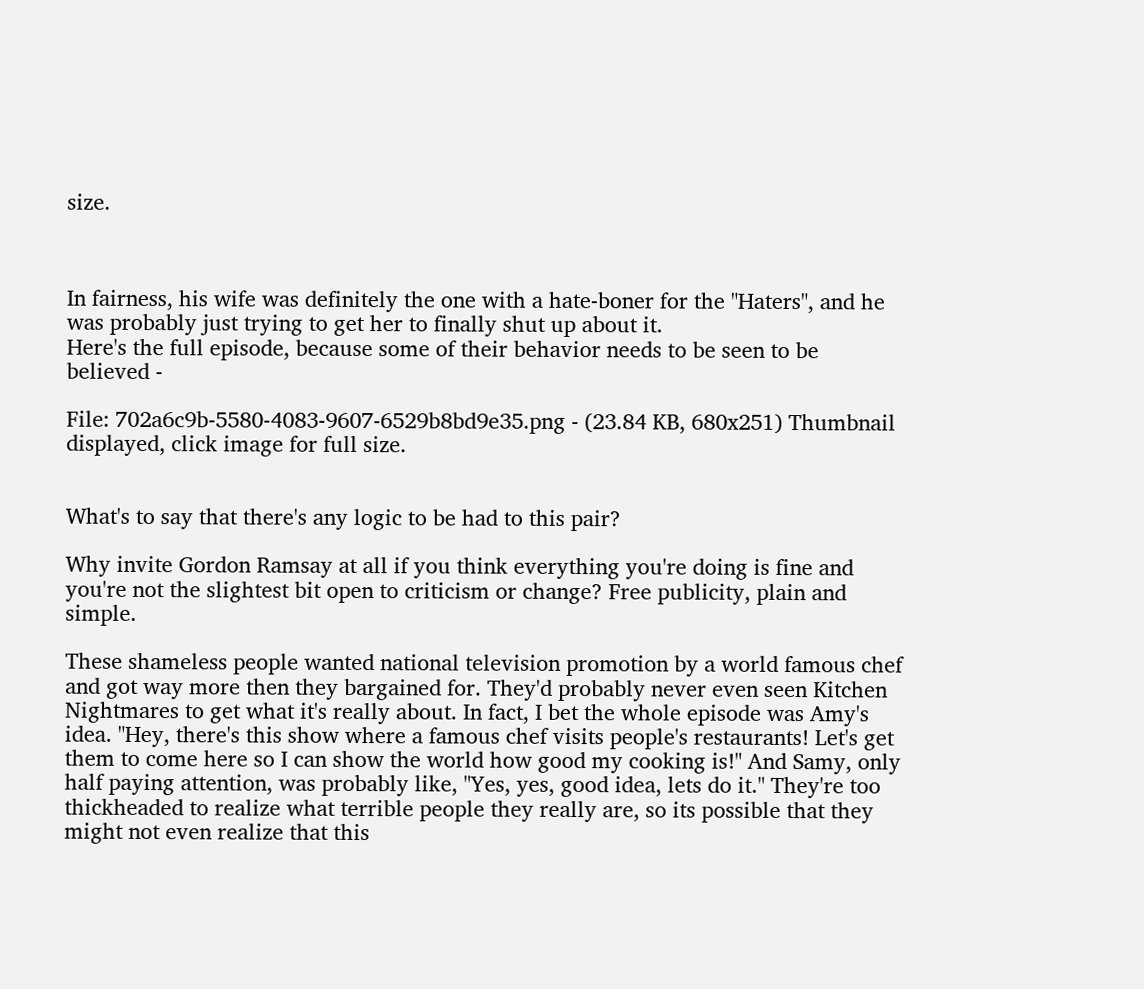size.



In fairness, his wife was definitely the one with a hate-boner for the "Haters", and he was probably just trying to get her to finally shut up about it.
Here's the full episode, because some of their behavior needs to be seen to be believed -

File: 702a6c9b-5580-4083-9607-6529b8bd9e35.png - (23.84 KB, 680x251) Thumbnail displayed, click image for full size.


What's to say that there's any logic to be had to this pair?

Why invite Gordon Ramsay at all if you think everything you're doing is fine and you're not the slightest bit open to criticism or change? Free publicity, plain and simple.

These shameless people wanted national television promotion by a world famous chef and got way more then they bargained for. They'd probably never even seen Kitchen Nightmares to get what it's really about. In fact, I bet the whole episode was Amy's idea. "Hey, there's this show where a famous chef visits people's restaurants! Let's get them to come here so I can show the world how good my cooking is!" And Samy, only half paying attention, was probably like, "Yes, yes, good idea, lets do it." They're too thickheaded to realize what terrible people they really are, so its possible that they might not even realize that this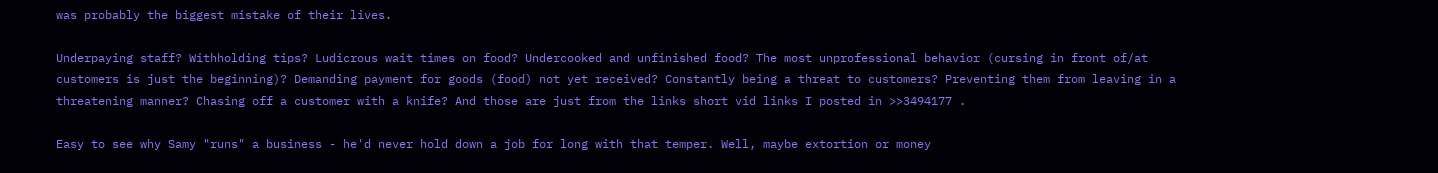was probably the biggest mistake of their lives.

Underpaying staff? Withholding tips? Ludicrous wait times on food? Undercooked and unfinished food? The most unprofessional behavior (cursing in front of/at customers is just the beginning)? Demanding payment for goods (food) not yet received? Constantly being a threat to customers? Preventing them from leaving in a threatening manner? Chasing off a customer with a knife? And those are just from the links short vid links I posted in >>3494177 .

Easy to see why Samy "runs" a business - he'd never hold down a job for long with that temper. Well, maybe extortion or money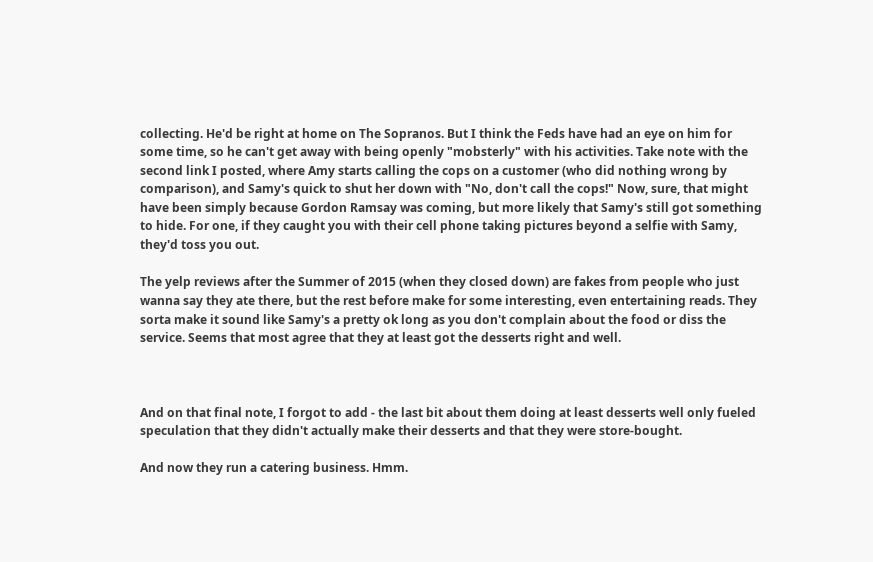collecting. He'd be right at home on The Sopranos. But I think the Feds have had an eye on him for some time, so he can't get away with being openly "mobsterly" with his activities. Take note with the second link I posted, where Amy starts calling the cops on a customer (who did nothing wrong by comparison), and Samy's quick to shut her down with "No, don't call the cops!" Now, sure, that might have been simply because Gordon Ramsay was coming, but more likely that Samy's still got something to hide. For one, if they caught you with their cell phone taking pictures beyond a selfie with Samy, they'd toss you out.

The yelp reviews after the Summer of 2015 (when they closed down) are fakes from people who just wanna say they ate there, but the rest before make for some interesting, even entertaining reads. They sorta make it sound like Samy's a pretty ok long as you don't complain about the food or diss the service. Seems that most agree that they at least got the desserts right and well.



And on that final note, I forgot to add - the last bit about them doing at least desserts well only fueled speculation that they didn't actually make their desserts and that they were store-bought.

And now they run a catering business. Hmm.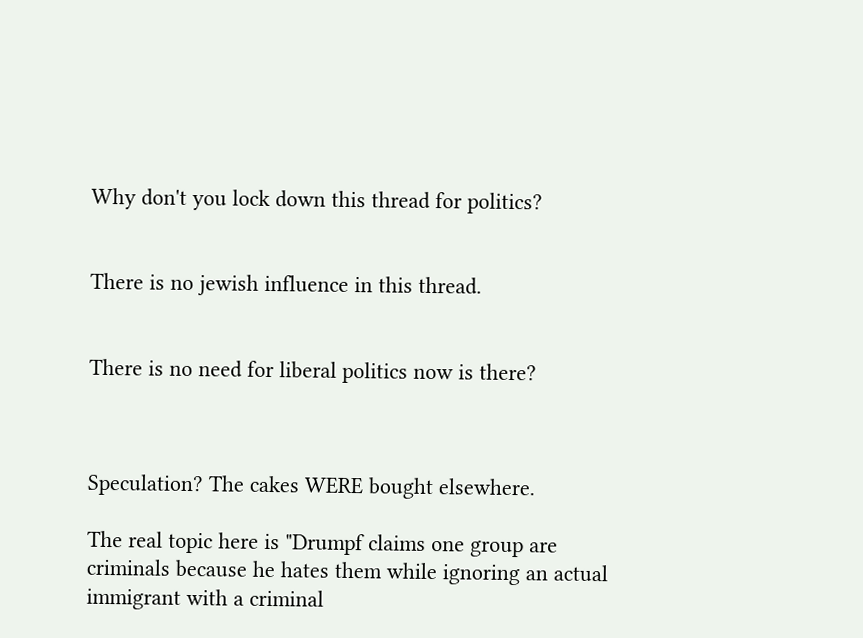Why don't you lock down this thread for politics?


There is no jewish influence in this thread.


There is no need for liberal politics now is there?



Speculation? The cakes WERE bought elsewhere.

The real topic here is "Drumpf claims one group are criminals because he hates them while ignoring an actual immigrant with a criminal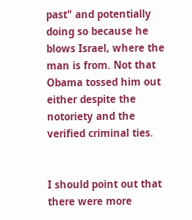past" and potentially doing so because he blows Israel, where the man is from. Not that Obama tossed him out either despite the notoriety and the verified criminal ties.


I should point out that there were more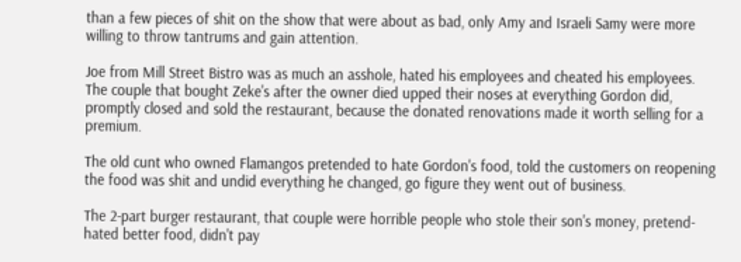than a few pieces of shit on the show that were about as bad, only Amy and Israeli Samy were more willing to throw tantrums and gain attention.

Joe from Mill Street Bistro was as much an asshole, hated his employees and cheated his employees. The couple that bought Zeke's after the owner died upped their noses at everything Gordon did, promptly closed and sold the restaurant, because the donated renovations made it worth selling for a premium.

The old cunt who owned Flamangos pretended to hate Gordon's food, told the customers on reopening the food was shit and undid everything he changed, go figure they went out of business.

The 2-part burger restaurant, that couple were horrible people who stole their son's money, pretend-hated better food, didn't pay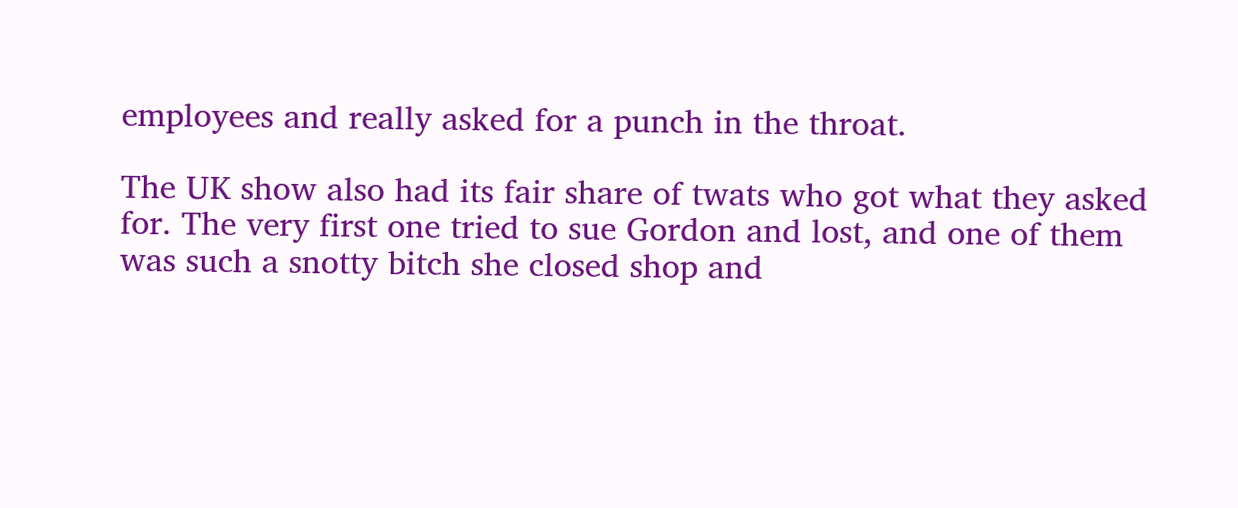employees and really asked for a punch in the throat.

The UK show also had its fair share of twats who got what they asked for. The very first one tried to sue Gordon and lost, and one of them was such a snotty bitch she closed shop and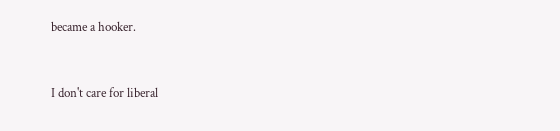became a hooker.


I don't care for liberal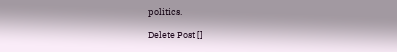politics.

Delete Post []